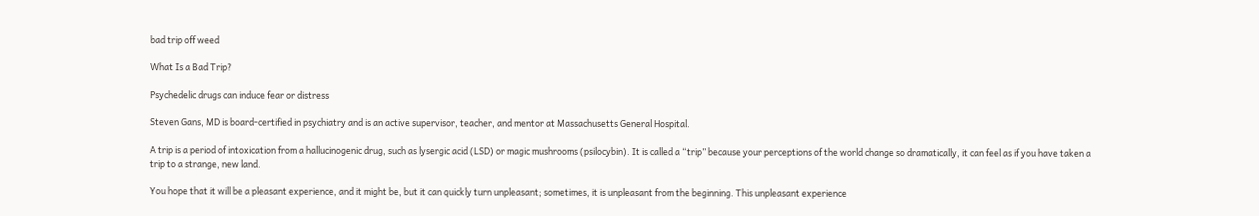bad trip off weed

What Is a Bad Trip?

Psychedelic drugs can induce fear or distress

Steven Gans, MD is board-certified in psychiatry and is an active supervisor, teacher, and mentor at Massachusetts General Hospital.

A trip is a period of intoxication from a hallucinogenic drug, such as lysergic acid (LSD) or magic mushrooms (psilocybin). It is called a “trip” because your perceptions of the world change so dramatically, it can feel as if you have taken a trip to a strange, new land.

You hope that it will be a pleasant experience, and it might be, but it can quickly turn unpleasant; sometimes, it is unpleasant from the beginning. This unpleasant experience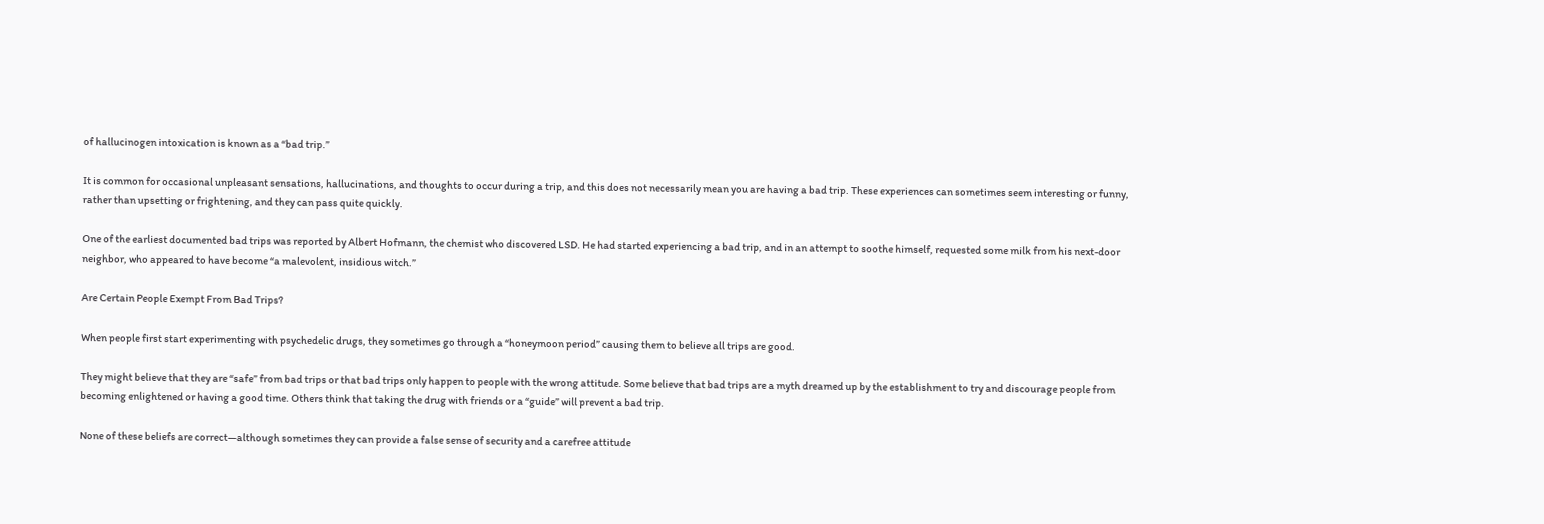of hallucinogen intoxication is known as a “bad trip.”

It is common for occasional unpleasant sensations, hallucinations, and thoughts to occur during a trip, and this does not necessarily mean you are having a bad trip. These experiences can sometimes seem interesting or funny, rather than upsetting or frightening, and they can pass quite quickly.

One of the earliest documented bad trips was reported by Albert Hofmann, the chemist who discovered LSD. He had started experiencing a bad trip, and in an attempt to soothe himself, requested some milk from his next-door neighbor, who appeared to have become “a malevolent, insidious witch.”

Are Certain People Exempt From Bad Trips?

When people first start experimenting with psychedelic drugs, they sometimes go through a “honeymoon period” causing them to believe all trips are good.

They might believe that they are “safe” from bad trips or that bad trips only happen to people with the wrong attitude. Some believe that bad trips are a myth dreamed up by the establishment to try and discourage people from becoming enlightened or having a good time. Others think that taking the drug with friends or a “guide” will prevent a bad trip.

None of these beliefs are correct—although sometimes they can provide a false sense of security and a carefree attitude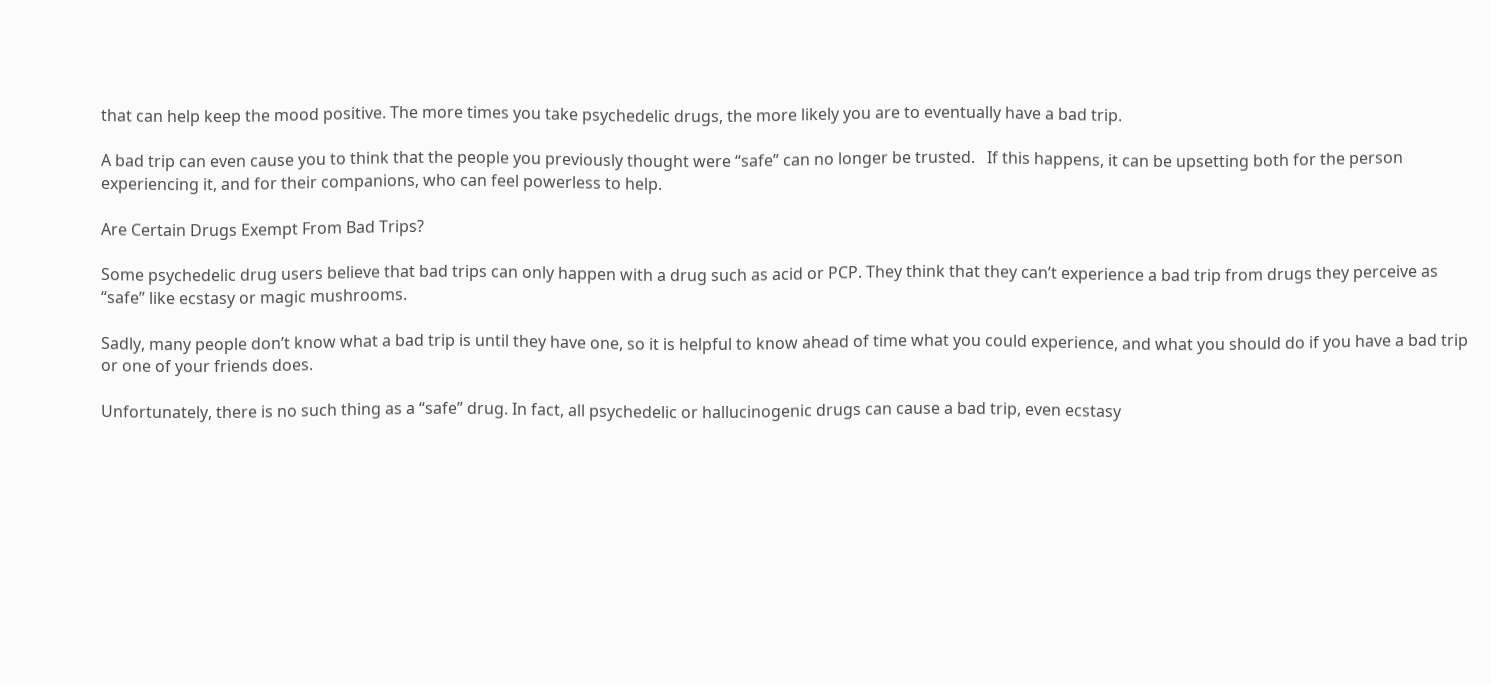that can help keep the mood positive. The more times you take psychedelic drugs, the more likely you are to eventually have a bad trip.

A bad trip can even cause you to think that the people you previously thought were “safe” can no longer be trusted.   If this happens, it can be upsetting both for the person experiencing it, and for their companions, who can feel powerless to help.

Are Certain Drugs Exempt From Bad Trips?

Some psychedelic drug users believe that bad trips can only happen with a drug such as acid or PCP. They think that they can’t experience a bad trip from drugs they perceive as “safe” like ecstasy or magic mushrooms.

Sadly, many people don’t know what a bad trip is until they have one, so it is helpful to know ahead of time what you could experience, and what you should do if you have a bad trip or one of your friends does.

Unfortunately, there is no such thing as a “safe” drug. In fact, all psychedelic or hallucinogenic drugs can cause a bad trip, even ecstasy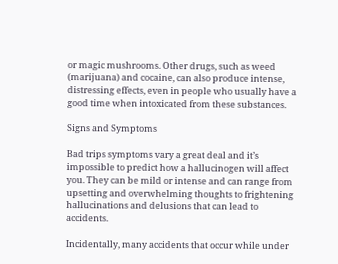or magic mushrooms. Other drugs, such as weed (marijuana) and cocaine, can also produce intense, distressing effects, even in people who usually have a good time when intoxicated from these substances.

Signs and Symptoms

Bad trips symptoms vary a great deal and it’s impossible to predict how a hallucinogen will affect you. They can be mild or intense and can range from upsetting and overwhelming thoughts to frightening hallucinations and delusions that can lead to accidents.

Incidentally, many accidents that occur while under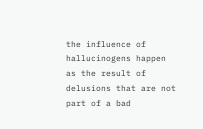the influence of hallucinogens happen as the result of delusions that are not part of a bad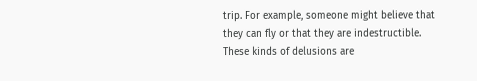trip. For example, someone might believe that they can fly or that they are indestructible. These kinds of delusions are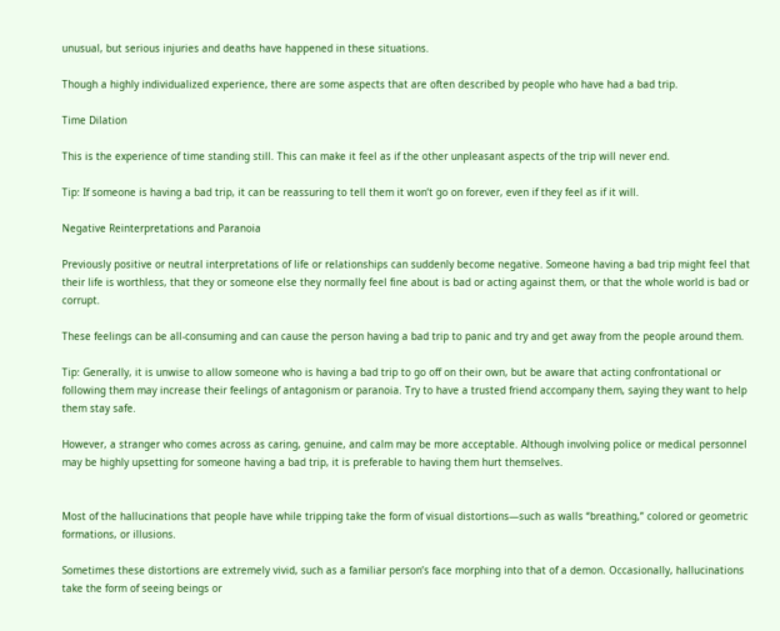unusual, but serious injuries and deaths have happened in these situations.

Though a highly individualized experience, there are some aspects that are often described by people who have had a bad trip.

Time Dilation

This is the experience of time standing still. This can make it feel as if the other unpleasant aspects of the trip will never end.

Tip: If someone is having a bad trip, it can be reassuring to tell them it won’t go on forever, even if they feel as if it will.

Negative Reinterpretations and Paranoia

Previously positive or neutral interpretations of life or relationships can suddenly become negative. Someone having a bad trip might feel that their life is worthless, that they or someone else they normally feel fine about is bad or acting against them, or that the whole world is bad or corrupt.

These feelings can be all-consuming and can cause the person having a bad trip to panic and try and get away from the people around them.

Tip: Generally, it is unwise to allow someone who is having a bad trip to go off on their own, but be aware that acting confrontational or following them may increase their feelings of antagonism or paranoia. Try to have a trusted friend accompany them, saying they want to help them stay safe.

However, a stranger who comes across as caring, genuine, and calm may be more acceptable. Although involving police or medical personnel may be highly upsetting for someone having a bad trip, it is preferable to having them hurt themselves.


Most of the hallucinations that people have while tripping take the form of visual distortions—such as walls “breathing,” colored or geometric formations, or illusions.

Sometimes these distortions are extremely vivid, such as a familiar person’s face morphing into that of a demon. Occasionally, hallucinations take the form of seeing beings or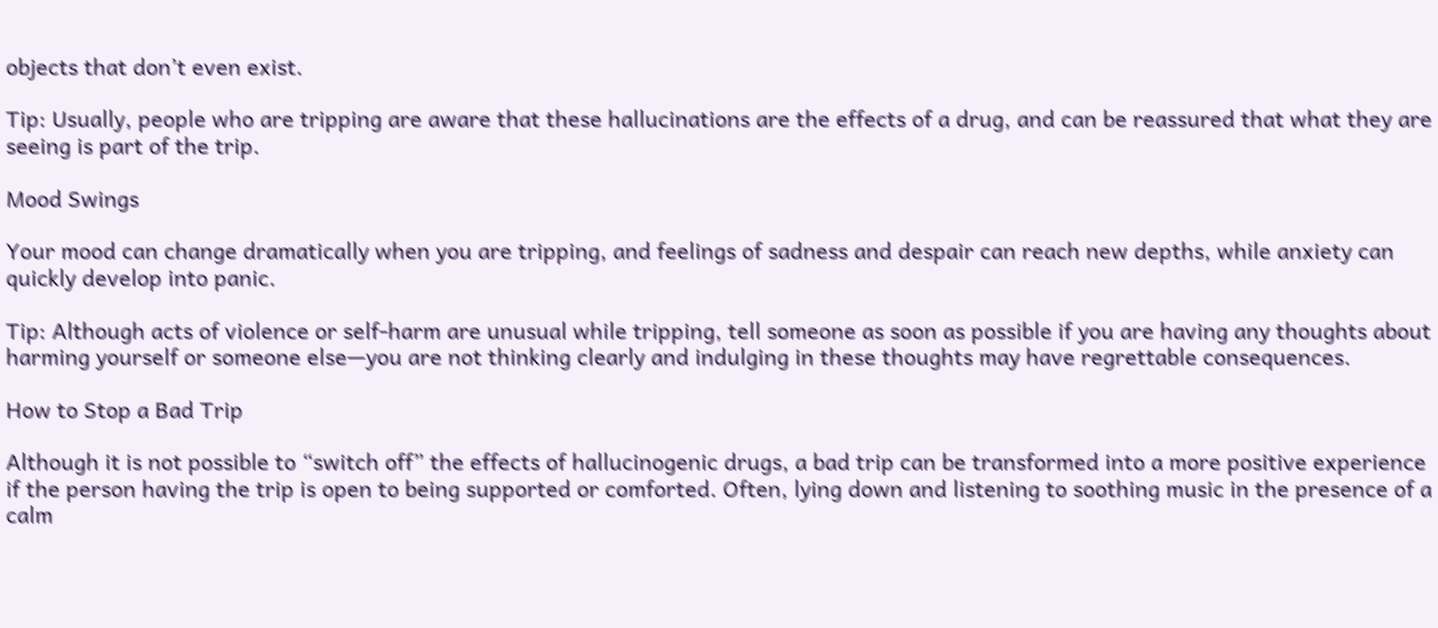objects that don’t even exist.

Tip: Usually, people who are tripping are aware that these hallucinations are the effects of a drug, and can be reassured that what they are seeing is part of the trip.

Mood Swings

Your mood can change dramatically when you are tripping, and feelings of sadness and despair can reach new depths, while anxiety can quickly develop into panic.

Tip: Although acts of violence or self-harm are unusual while tripping, tell someone as soon as possible if you are having any thoughts about harming yourself or someone else—you are not thinking clearly and indulging in these thoughts may have regrettable consequences.

How to Stop a Bad Trip

Although it is not possible to “switch off” the effects of hallucinogenic drugs, a bad trip can be transformed into a more positive experience if the person having the trip is open to being supported or comforted. Often, lying down and listening to soothing music in the presence of a calm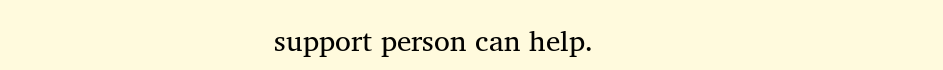support person can help.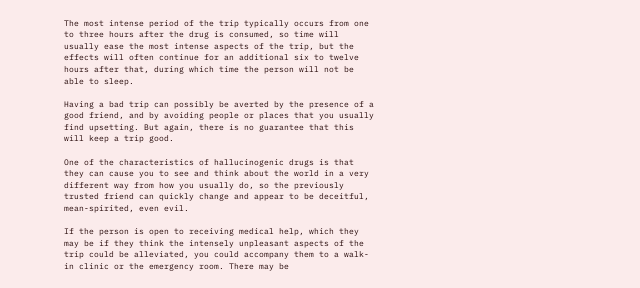The most intense period of the trip typically occurs from one to three hours after the drug is consumed, so time will usually ease the most intense aspects of the trip, but the effects will often continue for an additional six to twelve hours after that, during which time the person will not be able to sleep.

Having a bad trip can possibly be averted by the presence of a good friend, and by avoiding people or places that you usually find upsetting. But again, there is no guarantee that this will keep a trip good.

One of the characteristics of hallucinogenic drugs is that they can cause you to see and think about the world in a very different way from how you usually do, so the previously trusted friend can quickly change and appear to be deceitful, mean-spirited, even evil.

If the person is open to receiving medical help, which they may be if they think the intensely unpleasant aspects of the trip could be alleviated, you could accompany them to a walk-in clinic or the emergency room. There may be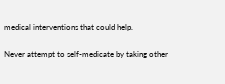medical interventions that could help.

Never attempt to self-medicate by taking other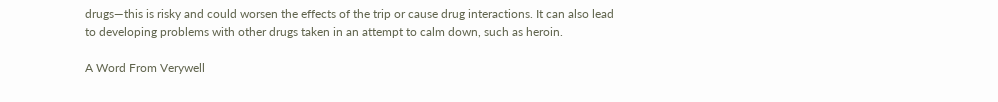drugs—this is risky and could worsen the effects of the trip or cause drug interactions. It can also lead to developing problems with other drugs taken in an attempt to calm down, such as heroin.

A Word From Verywell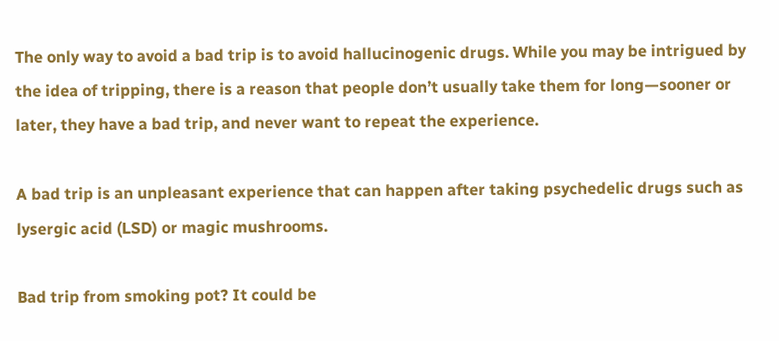The only way to avoid a bad trip is to avoid hallucinogenic drugs. While you may be intrigued by the idea of tripping, there is a reason that people don’t usually take them for long—sooner or later, they have a bad trip, and never want to repeat the experience.

A bad trip is an unpleasant experience that can happen after taking psychedelic drugs such as lysergic acid (LSD) or magic mushrooms.

Bad trip from smoking pot? It could be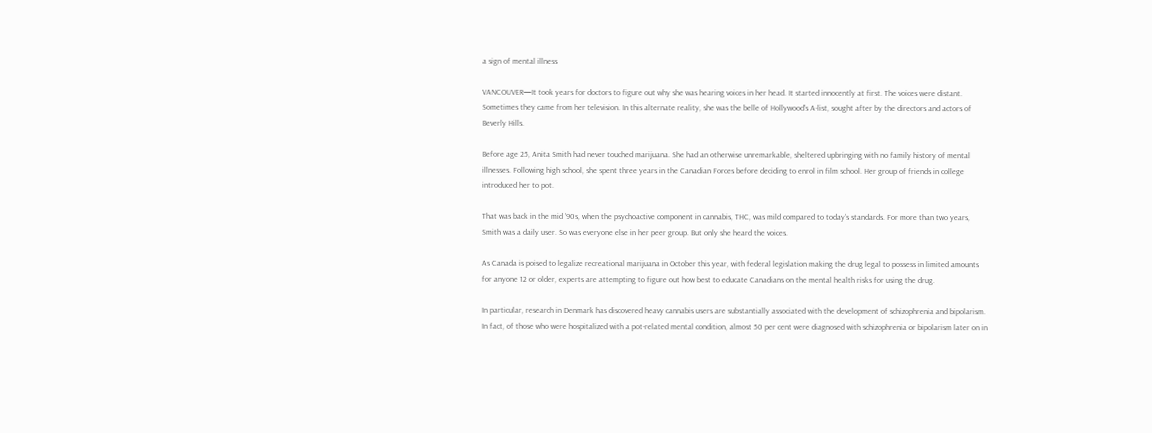a sign of mental illness

VANCOUVER—It took years for doctors to figure out why she was hearing voices in her head. It started innocently at first. The voices were distant. Sometimes they came from her television. In this alternate reality, she was the belle of Hollywood’s A-list, sought after by the directors and actors of Beverly Hills.

Before age 25, Anita Smith had never touched marijuana. She had an otherwise unremarkable, sheltered upbringing with no family history of mental illnesses. Following high school, she spent three years in the Canadian Forces before deciding to enrol in film school. Her group of friends in college introduced her to pot.

That was back in the mid ’90s, when the psychoactive component in cannabis, THC, was mild compared to today’s standards. For more than two years, Smith was a daily user. So was everyone else in her peer group. But only she heard the voices.

As Canada is poised to legalize recreational marijuana in October this year, with federal legislation making the drug legal to possess in limited amounts for anyone 12 or older, experts are attempting to figure out how best to educate Canadians on the mental health risks for using the drug.

In particular, research in Denmark has discovered heavy cannabis users are substantially associated with the development of schizophrenia and bipolarism. In fact, of those who were hospitalized with a pot-related mental condition, almost 50 per cent were diagnosed with schizophrenia or bipolarism later on in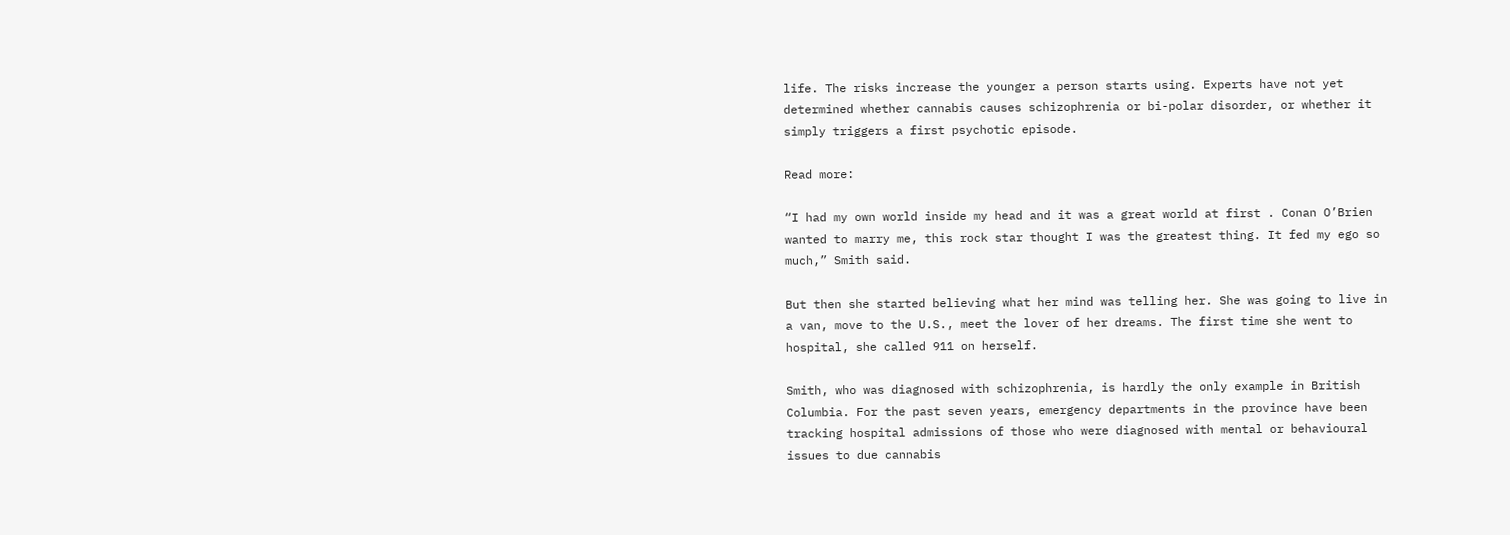life. The risks increase the younger a person starts using. Experts have not yet determined whether cannabis causes schizophrenia or bi-polar disorder, or whether it simply triggers a first psychotic episode.

Read more:

“I had my own world inside my head and it was a great world at first . Conan O’Brien wanted to marry me, this rock star thought I was the greatest thing. It fed my ego so much,” Smith said.

But then she started believing what her mind was telling her. She was going to live in a van, move to the U.S., meet the lover of her dreams. The first time she went to hospital, she called 911 on herself.

Smith, who was diagnosed with schizophrenia, is hardly the only example in British Columbia. For the past seven years, emergency departments in the province have been tracking hospital admissions of those who were diagnosed with mental or behavioural issues to due cannabis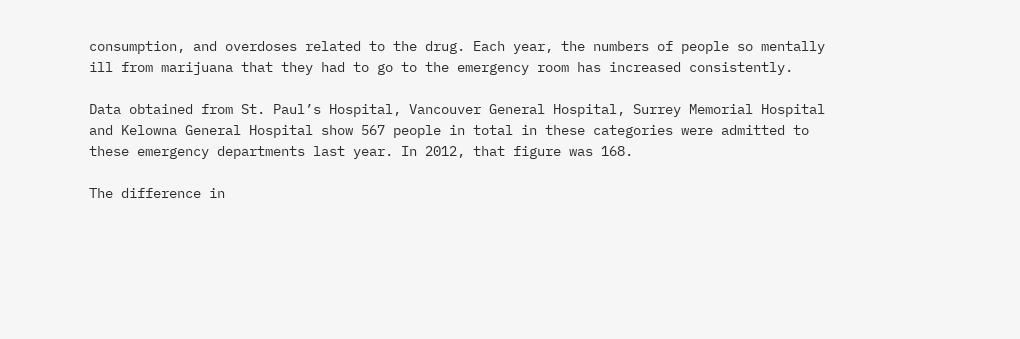consumption, and overdoses related to the drug. Each year, the numbers of people so mentally ill from marijuana that they had to go to the emergency room has increased consistently.

Data obtained from St. Paul’s Hospital, Vancouver General Hospital, Surrey Memorial Hospital and Kelowna General Hospital show 567 people in total in these categories were admitted to these emergency departments last year. In 2012, that figure was 168.

The difference in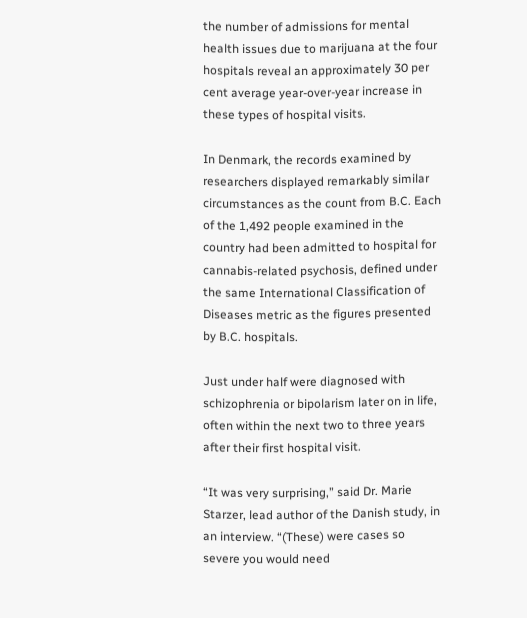the number of admissions for mental health issues due to marijuana at the four hospitals reveal an approximately 30 per cent average year-over-year increase in these types of hospital visits.

In Denmark, the records examined by researchers displayed remarkably similar circumstances as the count from B.C. Each of the 1,492 people examined in the country had been admitted to hospital for cannabis-related psychosis, defined under the same International Classification of Diseases metric as the figures presented by B.C. hospitals.

Just under half were diagnosed with schizophrenia or bipolarism later on in life, often within the next two to three years after their first hospital visit.

“It was very surprising,” said Dr. Marie Starzer, lead author of the Danish study, in an interview. “(These) were cases so severe you would need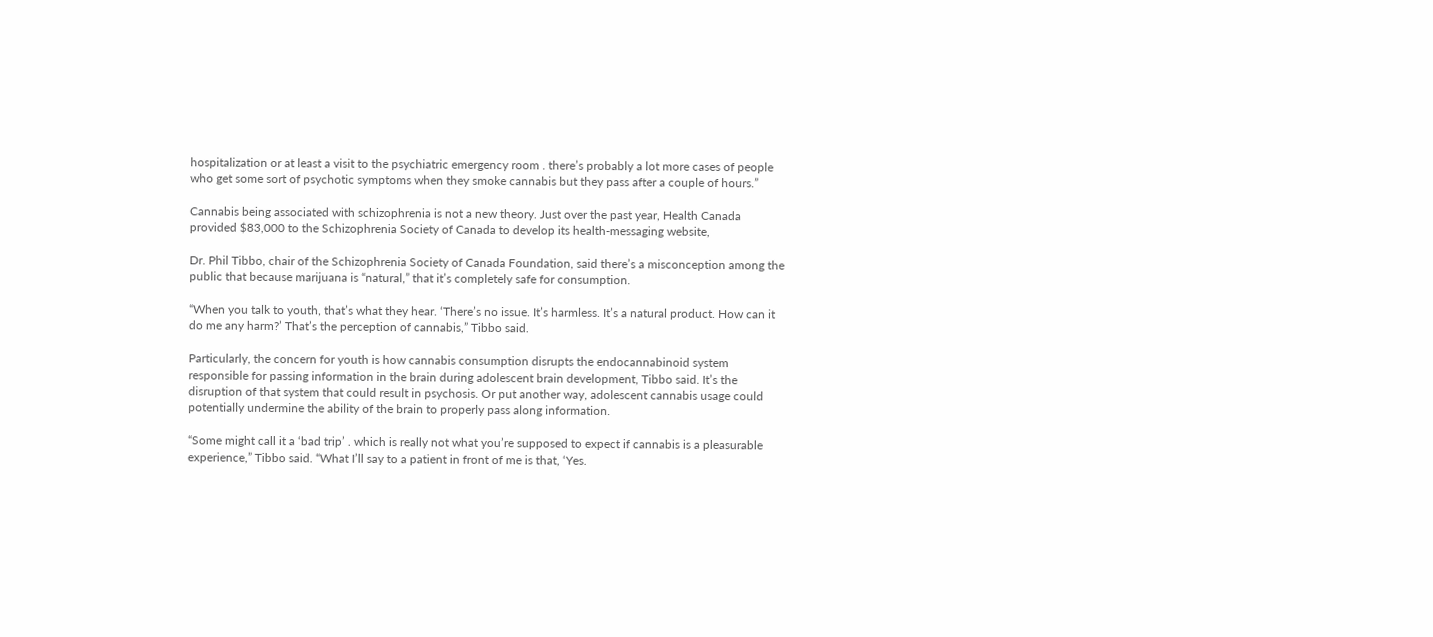hospitalization or at least a visit to the psychiatric emergency room . there’s probably a lot more cases of people who get some sort of psychotic symptoms when they smoke cannabis but they pass after a couple of hours.”

Cannabis being associated with schizophrenia is not a new theory. Just over the past year, Health Canada provided $83,000 to the Schizophrenia Society of Canada to develop its health-messaging website,

Dr. Phil Tibbo, chair of the Schizophrenia Society of Canada Foundation, said there’s a misconception among the public that because marijuana is “natural,” that it’s completely safe for consumption.

“When you talk to youth, that’s what they hear. ‘There’s no issue. It’s harmless. It’s a natural product. How can it do me any harm?’ That’s the perception of cannabis,” Tibbo said.

Particularly, the concern for youth is how cannabis consumption disrupts the endocannabinoid system responsible for passing information in the brain during adolescent brain development, Tibbo said. It’s the disruption of that system that could result in psychosis. Or put another way, adolescent cannabis usage could potentially undermine the ability of the brain to properly pass along information.

“Some might call it a ‘bad trip’ . which is really not what you’re supposed to expect if cannabis is a pleasurable experience,” Tibbo said. “What I’ll say to a patient in front of me is that, ‘Yes.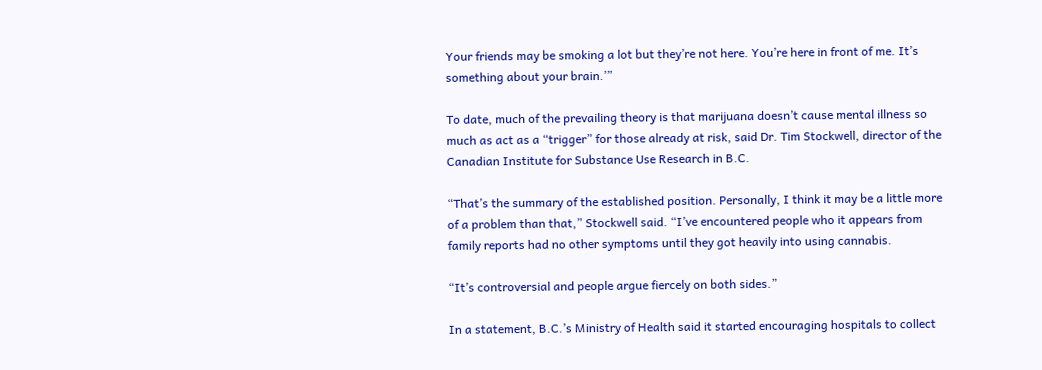Your friends may be smoking a lot but they’re not here. You’re here in front of me. It’s something about your brain.’”

To date, much of the prevailing theory is that marijuana doesn’t cause mental illness so much as act as a “trigger” for those already at risk, said Dr. Tim Stockwell, director of the Canadian Institute for Substance Use Research in B.C.

“That’s the summary of the established position. Personally, I think it may be a little more of a problem than that,” Stockwell said. “I’ve encountered people who it appears from family reports had no other symptoms until they got heavily into using cannabis.

“It’s controversial and people argue fiercely on both sides.”

In a statement, B.C.’s Ministry of Health said it started encouraging hospitals to collect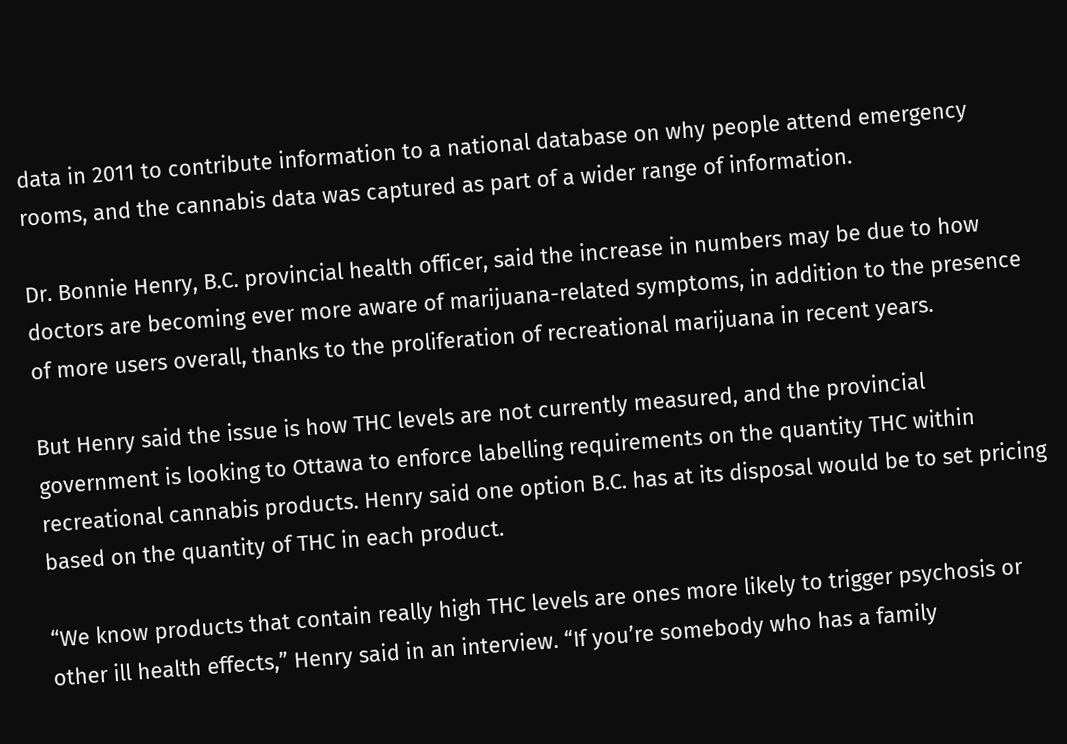data in 2011 to contribute information to a national database on why people attend emergency rooms, and the cannabis data was captured as part of a wider range of information.

Dr. Bonnie Henry, B.C. provincial health officer, said the increase in numbers may be due to how doctors are becoming ever more aware of marijuana-related symptoms, in addition to the presence of more users overall, thanks to the proliferation of recreational marijuana in recent years.

But Henry said the issue is how THC levels are not currently measured, and the provincial government is looking to Ottawa to enforce labelling requirements on the quantity THC within recreational cannabis products. Henry said one option B.C. has at its disposal would be to set pricing based on the quantity of THC in each product.

“We know products that contain really high THC levels are ones more likely to trigger psychosis or other ill health effects,” Henry said in an interview. “If you’re somebody who has a family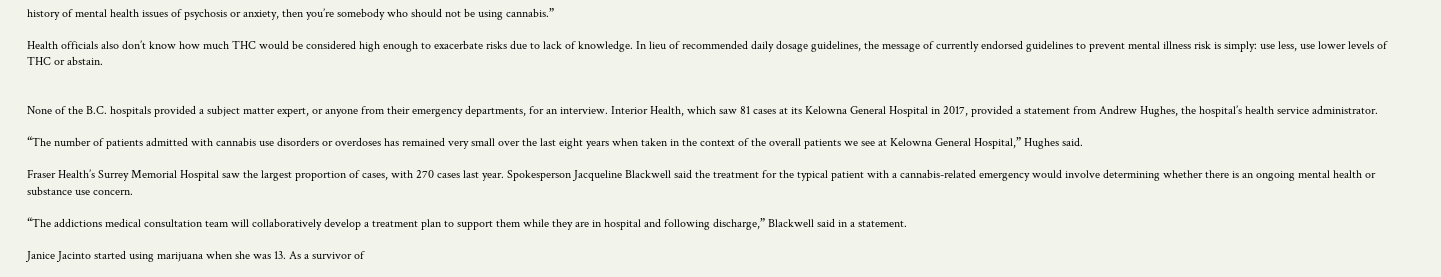history of mental health issues of psychosis or anxiety, then you’re somebody who should not be using cannabis.”

Health officials also don’t know how much THC would be considered high enough to exacerbate risks due to lack of knowledge. In lieu of recommended daily dosage guidelines, the message of currently endorsed guidelines to prevent mental illness risk is simply: use less, use lower levels of THC or abstain.


None of the B.C. hospitals provided a subject matter expert, or anyone from their emergency departments, for an interview. Interior Health, which saw 81 cases at its Kelowna General Hospital in 2017, provided a statement from Andrew Hughes, the hospital’s health service administrator.

“The number of patients admitted with cannabis use disorders or overdoses has remained very small over the last eight years when taken in the context of the overall patients we see at Kelowna General Hospital,” Hughes said.

Fraser Health’s Surrey Memorial Hospital saw the largest proportion of cases, with 270 cases last year. Spokesperson Jacqueline Blackwell said the treatment for the typical patient with a cannabis-related emergency would involve determining whether there is an ongoing mental health or substance use concern.

“The addictions medical consultation team will collaboratively develop a treatment plan to support them while they are in hospital and following discharge,” Blackwell said in a statement.

Janice Jacinto started using marijuana when she was 13. As a survivor of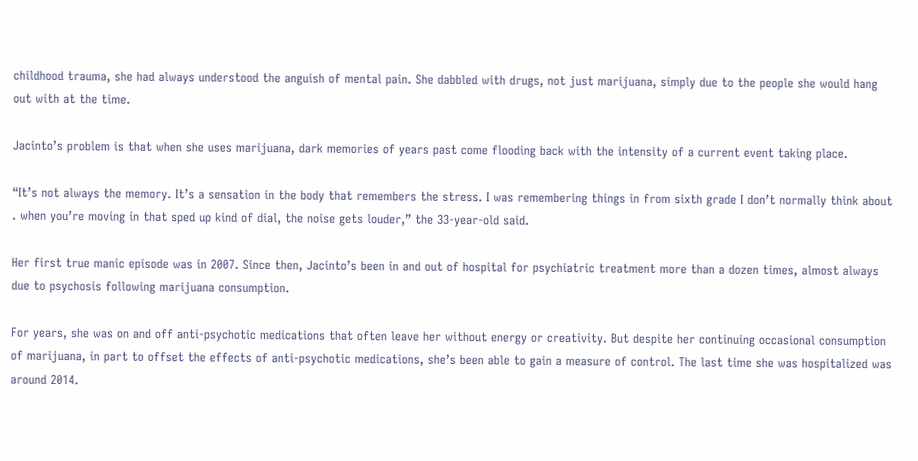childhood trauma, she had always understood the anguish of mental pain. She dabbled with drugs, not just marijuana, simply due to the people she would hang out with at the time.

Jacinto’s problem is that when she uses marijuana, dark memories of years past come flooding back with the intensity of a current event taking place.

“It’s not always the memory. It’s a sensation in the body that remembers the stress. I was remembering things in from sixth grade I don’t normally think about . when you’re moving in that sped up kind of dial, the noise gets louder,” the 33-year-old said.

Her first true manic episode was in 2007. Since then, Jacinto’s been in and out of hospital for psychiatric treatment more than a dozen times, almost always due to psychosis following marijuana consumption.

For years, she was on and off anti-psychotic medications that often leave her without energy or creativity. But despite her continuing occasional consumption of marijuana, in part to offset the effects of anti-psychotic medications, she’s been able to gain a measure of control. The last time she was hospitalized was around 2014.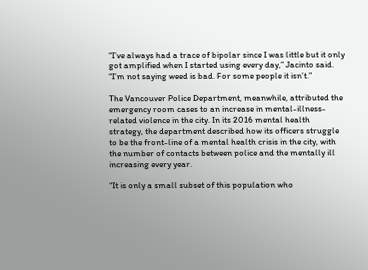“I’ve always had a trace of bipolar since I was little but it only got amplified when I started using every day,” Jacinto said. “I’m not saying weed is bad. For some people it isn’t.”

The Vancouver Police Department, meanwhile, attributed the emergency room cases to an increase in mental-illness-related violence in the city. In its 2016 mental health strategy, the department described how its officers struggle to be the front-line of a mental health crisis in the city, with the number of contacts between police and the mentally ill increasing every year.

“It is only a small subset of this population who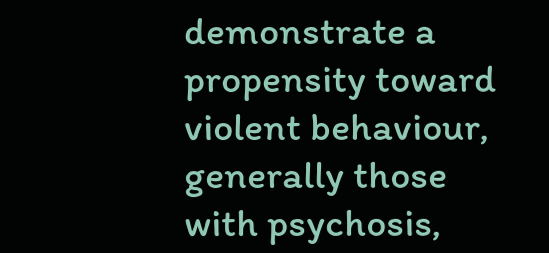demonstrate a propensity toward violent behaviour, generally those with psychosis,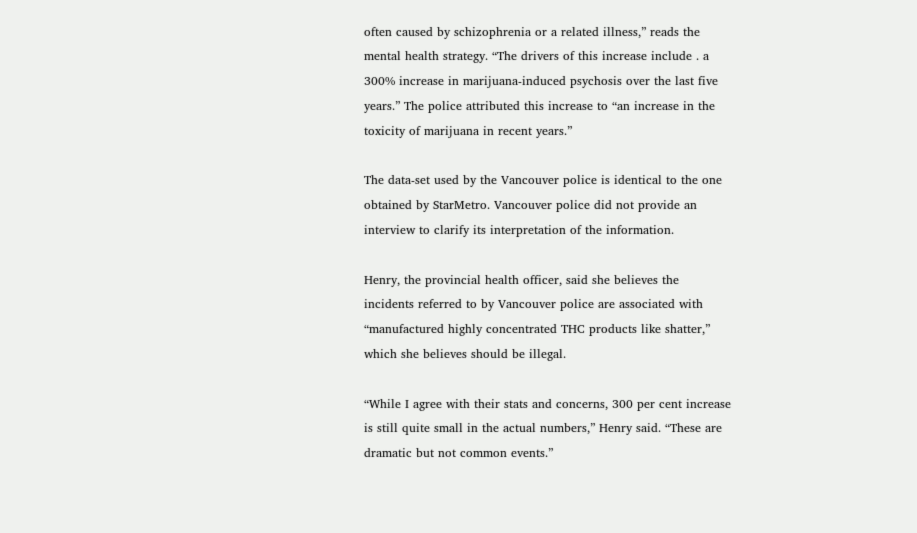often caused by schizophrenia or a related illness,” reads the mental health strategy. “The drivers of this increase include . a 300% increase in marijuana-induced psychosis over the last five years.” The police attributed this increase to “an increase in the toxicity of marijuana in recent years.”

The data-set used by the Vancouver police is identical to the one obtained by StarMetro. Vancouver police did not provide an interview to clarify its interpretation of the information.

Henry, the provincial health officer, said she believes the incidents referred to by Vancouver police are associated with “manufactured highly concentrated THC products like shatter,” which she believes should be illegal.

“While I agree with their stats and concerns, 300 per cent increase is still quite small in the actual numbers,” Henry said. “These are dramatic but not common events.”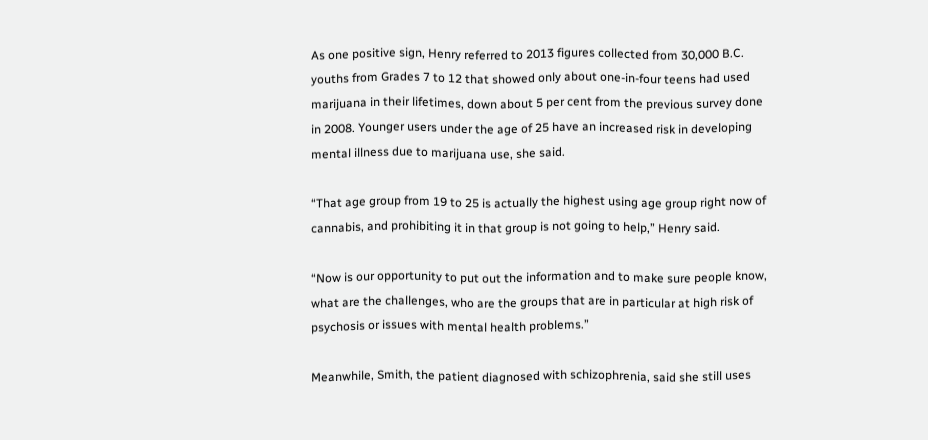As one positive sign, Henry referred to 2013 figures collected from 30,000 B.C. youths from Grades 7 to 12 that showed only about one-in-four teens had used marijuana in their lifetimes, down about 5 per cent from the previous survey done in 2008. Younger users under the age of 25 have an increased risk in developing mental illness due to marijuana use, she said.

“That age group from 19 to 25 is actually the highest using age group right now of cannabis, and prohibiting it in that group is not going to help,” Henry said.

“Now is our opportunity to put out the information and to make sure people know, what are the challenges, who are the groups that are in particular at high risk of psychosis or issues with mental health problems.”

Meanwhile, Smith, the patient diagnosed with schizophrenia, said she still uses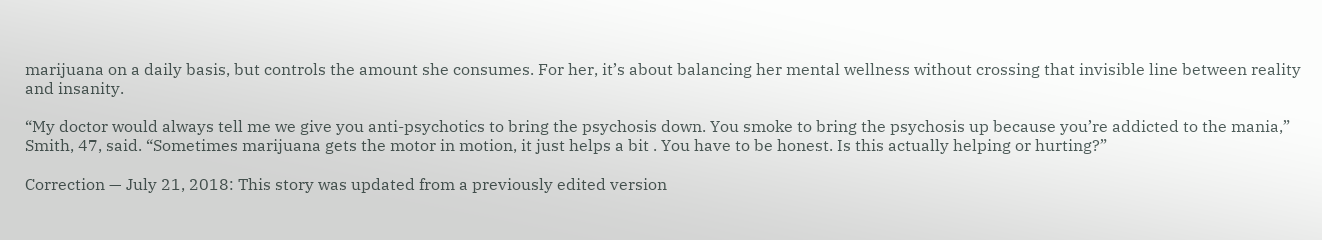marijuana on a daily basis, but controls the amount she consumes. For her, it’s about balancing her mental wellness without crossing that invisible line between reality and insanity.

“My doctor would always tell me we give you anti-psychotics to bring the psychosis down. You smoke to bring the psychosis up because you’re addicted to the mania,” Smith, 47, said. “Sometimes marijuana gets the motor in motion, it just helps a bit . You have to be honest. Is this actually helping or hurting?”

Correction — July 21, 2018: This story was updated from a previously edited version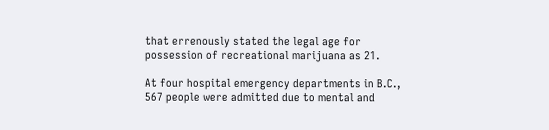that errenously stated the legal age for possession of recreational marijuana as 21.

At four hospital emergency departments in B.C., 567 people were admitted due to mental and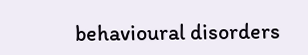behavioural disorders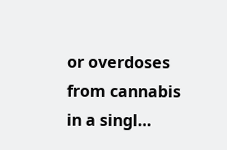or overdoses from cannabis in a singl…